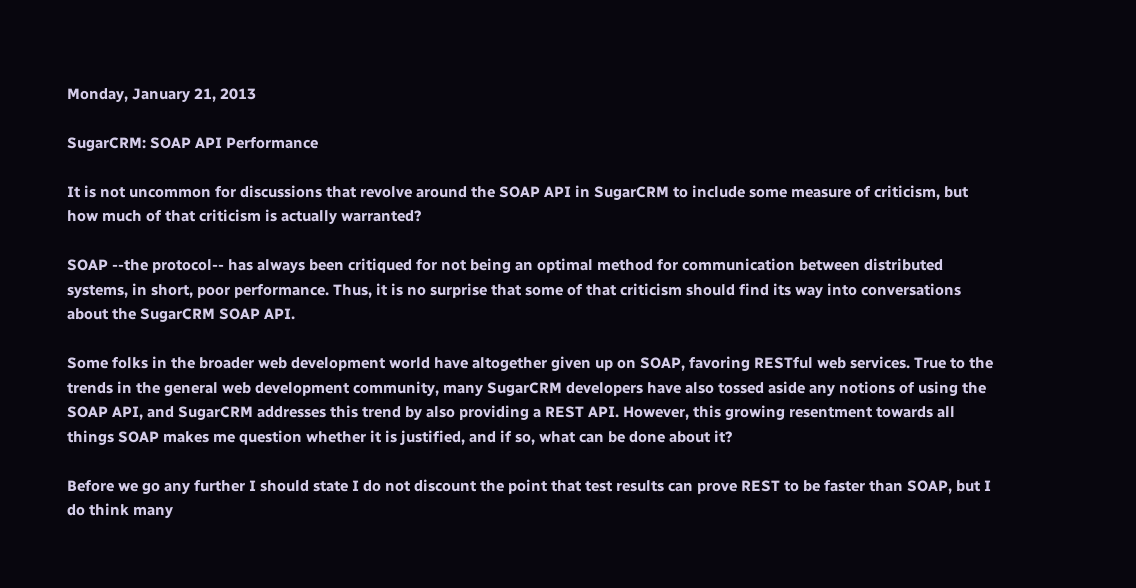Monday, January 21, 2013

SugarCRM: SOAP API Performance

It is not uncommon for discussions that revolve around the SOAP API in SugarCRM to include some measure of criticism, but how much of that criticism is actually warranted?

SOAP --the protocol-- has always been critiqued for not being an optimal method for communication between distributed systems, in short, poor performance. Thus, it is no surprise that some of that criticism should find its way into conversations about the SugarCRM SOAP API.

Some folks in the broader web development world have altogether given up on SOAP, favoring RESTful web services. True to the trends in the general web development community, many SugarCRM developers have also tossed aside any notions of using the SOAP API, and SugarCRM addresses this trend by also providing a REST API. However, this growing resentment towards all things SOAP makes me question whether it is justified, and if so, what can be done about it?

Before we go any further I should state I do not discount the point that test results can prove REST to be faster than SOAP, but I do think many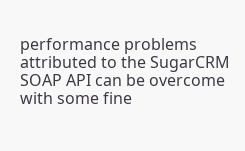performance problems attributed to the SugarCRM SOAP API can be overcome with some fine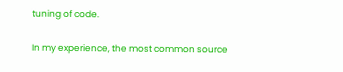tuning of code.

In my experience, the most common source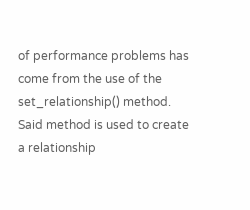of performance problems has come from the use of the set_relationship() method. Said method is used to create a relationship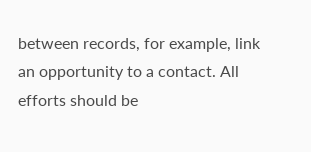between records, for example, link an opportunity to a contact. All efforts should be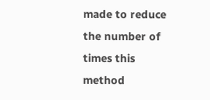made to reduce the number of times this method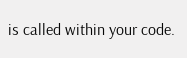is called within your code.